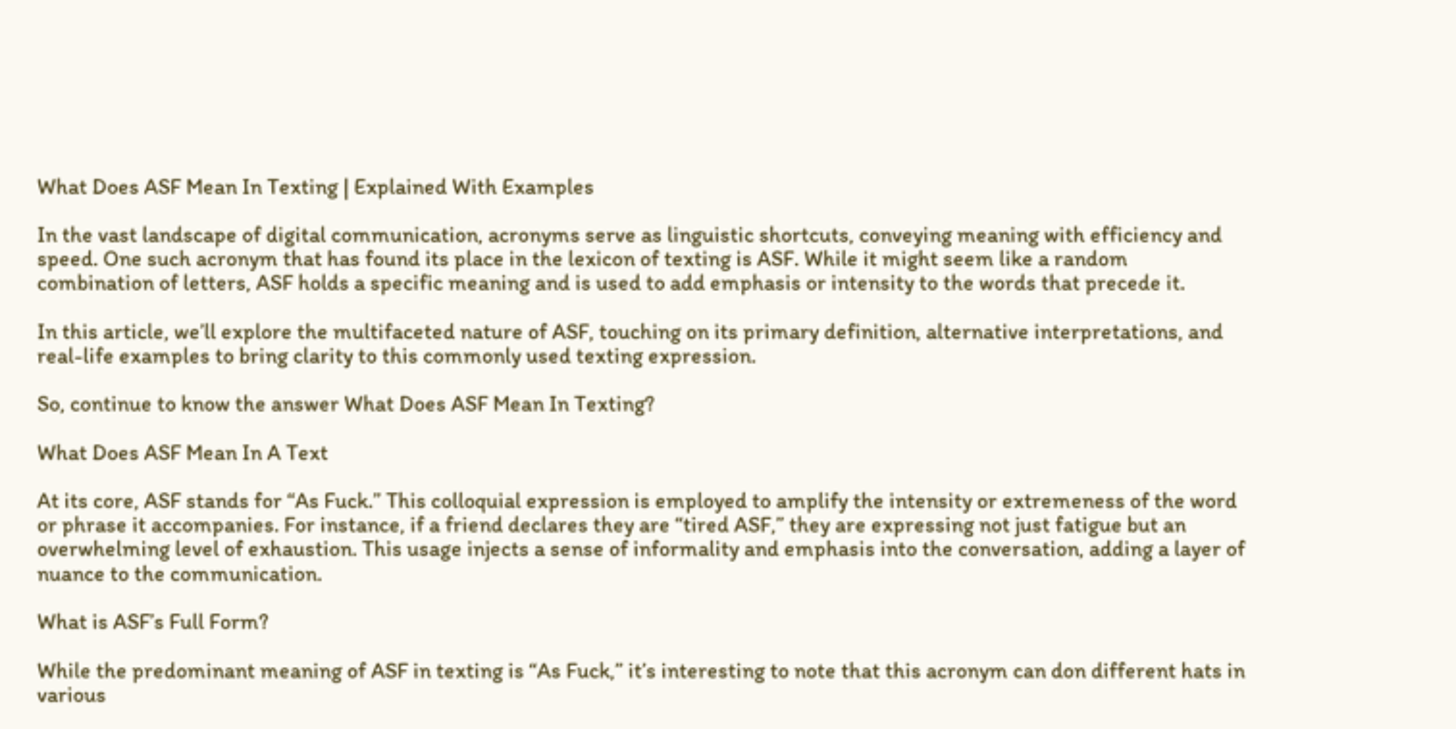What Does ASF Mean In Texting | Explained With Examples

In the vast landscape of digital communication, acronyms serve as linguistic shortcuts, conveying meaning with efficiency and speed. One such acronym that has found its place in the lexicon of texting is ASF. While it might seem like a random combination of letters, ASF holds a specific meaning and is used to add emphasis or intensity to the words that precede it.

In this article, we’ll explore the multifaceted nature of ASF, touching on its primary definition, alternative interpretations, and real-life examples to bring clarity to this commonly used texting expression.

So, continue to know the answer What Does ASF Mean In Texting?

What Does ASF Mean In A Text

At its core, ASF stands for “As Fuck.” This colloquial expression is employed to amplify the intensity or extremeness of the word or phrase it accompanies. For instance, if a friend declares they are “tired ASF,” they are expressing not just fatigue but an overwhelming level of exhaustion. This usage injects a sense of informality and emphasis into the conversation, adding a layer of nuance to the communication.

What is ASF’s Full Form?

While the predominant meaning of ASF in texting is “As Fuck,” it’s interesting to note that this acronym can don different hats in various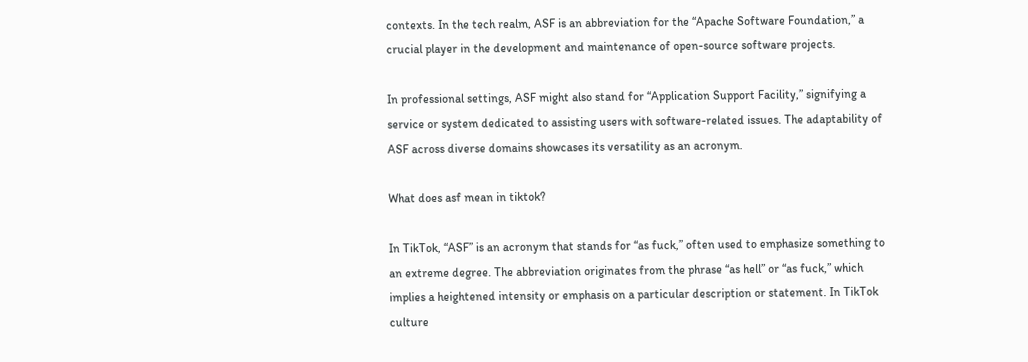contexts. In the tech realm, ASF is an abbreviation for the “Apache Software Foundation,” a crucial player in the development and maintenance of open-source software projects.

In professional settings, ASF might also stand for “Application Support Facility,” signifying a service or system dedicated to assisting users with software-related issues. The adaptability of ASF across diverse domains showcases its versatility as an acronym.

What does asf mean in tiktok?

In TikTok, “ASF” is an acronym that stands for “as fuck,” often used to emphasize something to an extreme degree. The abbreviation originates from the phrase “as hell” or “as fuck,” which implies a heightened intensity or emphasis on a particular description or statement. In TikTok culture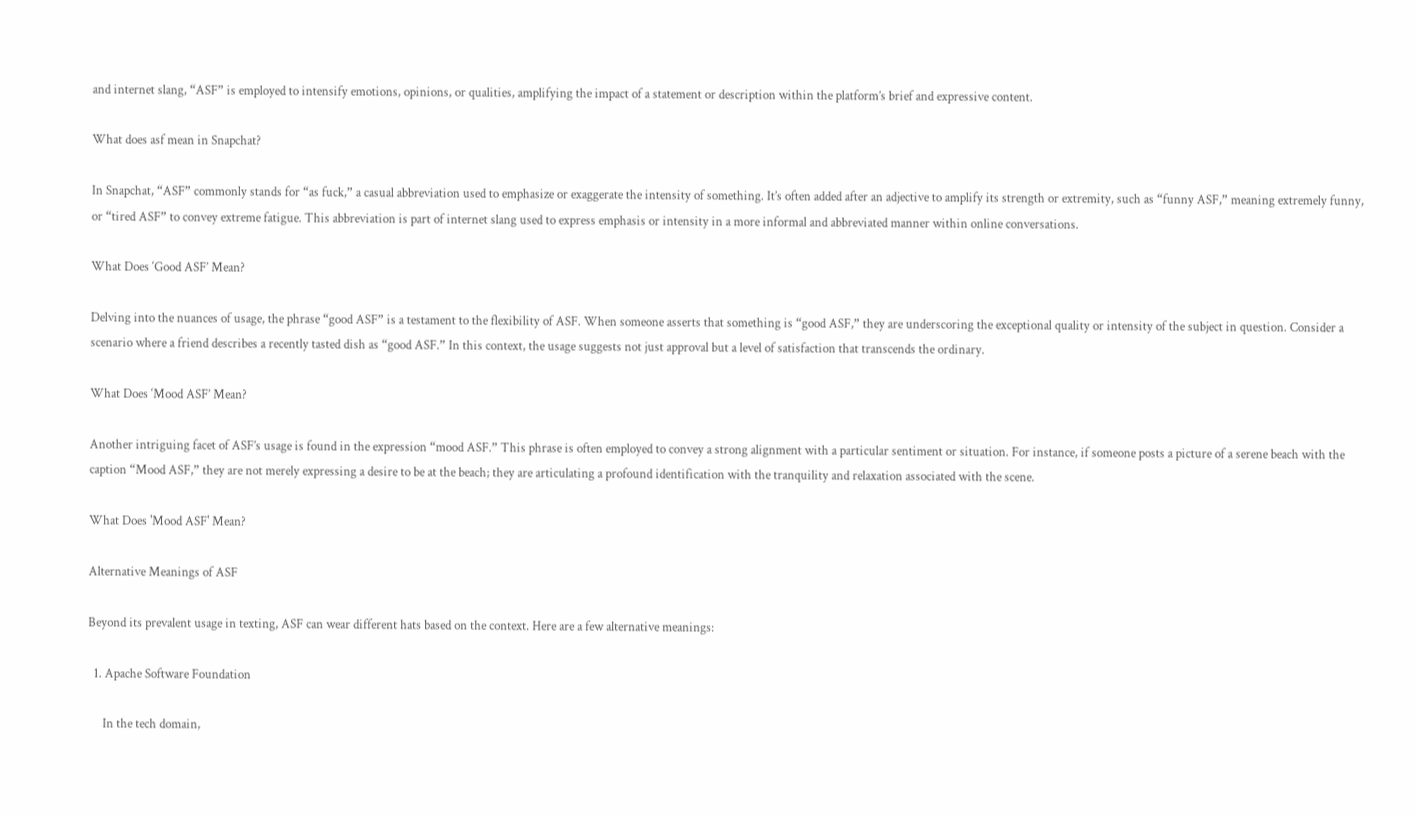and internet slang, “ASF” is employed to intensify emotions, opinions, or qualities, amplifying the impact of a statement or description within the platform’s brief and expressive content.

What does asf mean in Snapchat?

In Snapchat, “ASF” commonly stands for “as fuck,” a casual abbreviation used to emphasize or exaggerate the intensity of something. It’s often added after an adjective to amplify its strength or extremity, such as “funny ASF,” meaning extremely funny, or “tired ASF” to convey extreme fatigue. This abbreviation is part of internet slang used to express emphasis or intensity in a more informal and abbreviated manner within online conversations.

What Does ‘Good ASF’ Mean?

Delving into the nuances of usage, the phrase “good ASF” is a testament to the flexibility of ASF. When someone asserts that something is “good ASF,” they are underscoring the exceptional quality or intensity of the subject in question. Consider a scenario where a friend describes a recently tasted dish as “good ASF.” In this context, the usage suggests not just approval but a level of satisfaction that transcends the ordinary.

What Does ‘Mood ASF’ Mean?

Another intriguing facet of ASF’s usage is found in the expression “mood ASF.” This phrase is often employed to convey a strong alignment with a particular sentiment or situation. For instance, if someone posts a picture of a serene beach with the caption “Mood ASF,” they are not merely expressing a desire to be at the beach; they are articulating a profound identification with the tranquility and relaxation associated with the scene.

What Does 'Mood ASF' Mean?

Alternative Meanings of ASF

Beyond its prevalent usage in texting, ASF can wear different hats based on the context. Here are a few alternative meanings:

  1. Apache Software Foundation

     In the tech domain,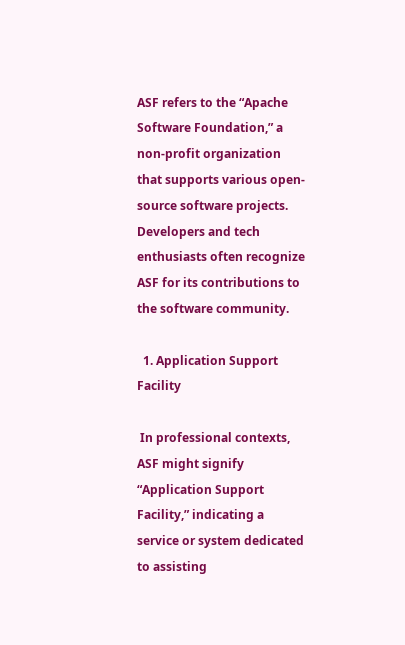ASF refers to the “Apache Software Foundation,” a non-profit organization that supports various open-source software projects. Developers and tech enthusiasts often recognize ASF for its contributions to the software community.

  1. Application Support Facility

 In professional contexts, ASF might signify “Application Support Facility,” indicating a service or system dedicated to assisting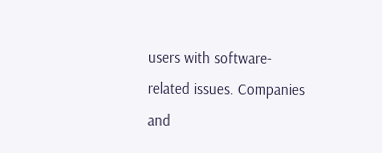users with software-related issues. Companies and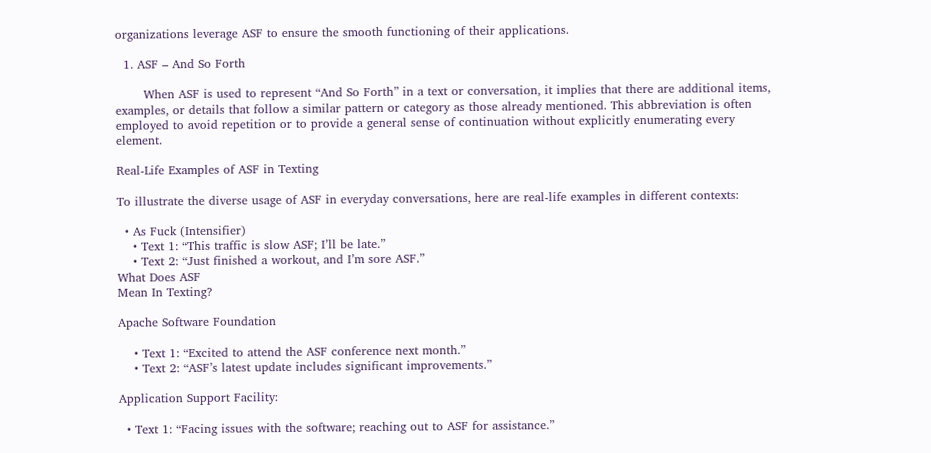organizations leverage ASF to ensure the smooth functioning of their applications.

  1. ASF – And So Forth

       When ASF is used to represent “And So Forth” in a text or conversation, it implies that there are additional items, examples, or details that follow a similar pattern or category as those already mentioned. This abbreviation is often employed to avoid repetition or to provide a general sense of continuation without explicitly enumerating every element.

Real-Life Examples of ASF in Texting

To illustrate the diverse usage of ASF in everyday conversations, here are real-life examples in different contexts:

  • As Fuck (Intensifier)
    • Text 1: “This traffic is slow ASF; I’ll be late.”
    • Text 2: “Just finished a workout, and I’m sore ASF.”
What Does ASF
Mean In Texting?

Apache Software Foundation

    • Text 1: “Excited to attend the ASF conference next month.”
    • Text 2: “ASF’s latest update includes significant improvements.”

Application Support Facility:

  • Text 1: “Facing issues with the software; reaching out to ASF for assistance.”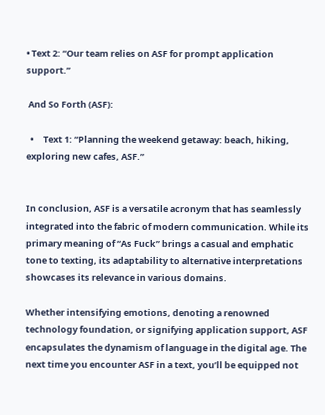• Text 2: “Our team relies on ASF for prompt application support.”

 And So Forth (ASF):

  •     Text 1: “Planning the weekend getaway: beach, hiking, exploring new cafes, ASF.”


In conclusion, ASF is a versatile acronym that has seamlessly integrated into the fabric of modern communication. While its primary meaning of “As Fuck” brings a casual and emphatic tone to texting, its adaptability to alternative interpretations showcases its relevance in various domains.

Whether intensifying emotions, denoting a renowned technology foundation, or signifying application support, ASF encapsulates the dynamism of language in the digital age. The next time you encounter ASF in a text, you’ll be equipped not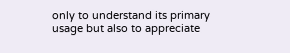only to understand its primary usage but also to appreciate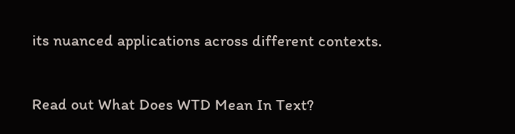its nuanced applications across different contexts.

Read out What Does WTD Mean In Text?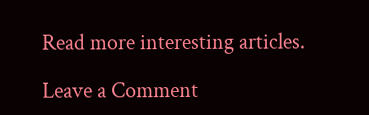Read more interesting articles.

Leave a Comment